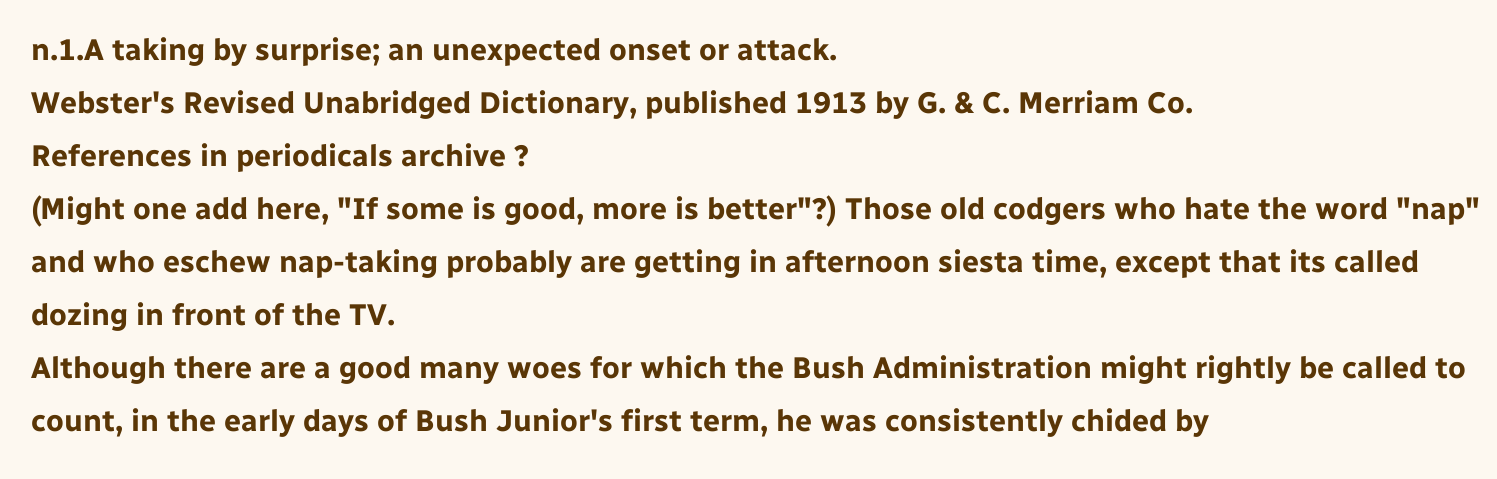n.1.A taking by surprise; an unexpected onset or attack.
Webster's Revised Unabridged Dictionary, published 1913 by G. & C. Merriam Co.
References in periodicals archive ?
(Might one add here, "If some is good, more is better"?) Those old codgers who hate the word "nap" and who eschew nap-taking probably are getting in afternoon siesta time, except that its called dozing in front of the TV.
Although there are a good many woes for which the Bush Administration might rightly be called to count, in the early days of Bush Junior's first term, he was consistently chided by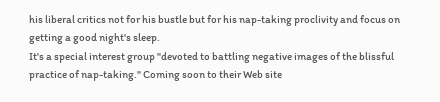his liberal critics not for his bustle but for his nap-taking proclivity and focus on getting a good night's sleep.
It's a special interest group "devoted to battling negative images of the blissful practice of nap-taking." Coming soon to their Web site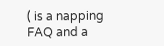( is a napping FAQ and a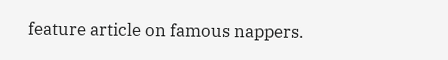feature article on famous nappers.